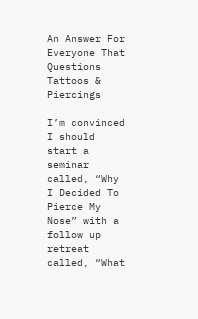An Answer For Everyone That Questions Tattoos & Piercings

I’m convinced I should start a seminar called, “Why I Decided To Pierce My Nose” with a follow up retreat called, “What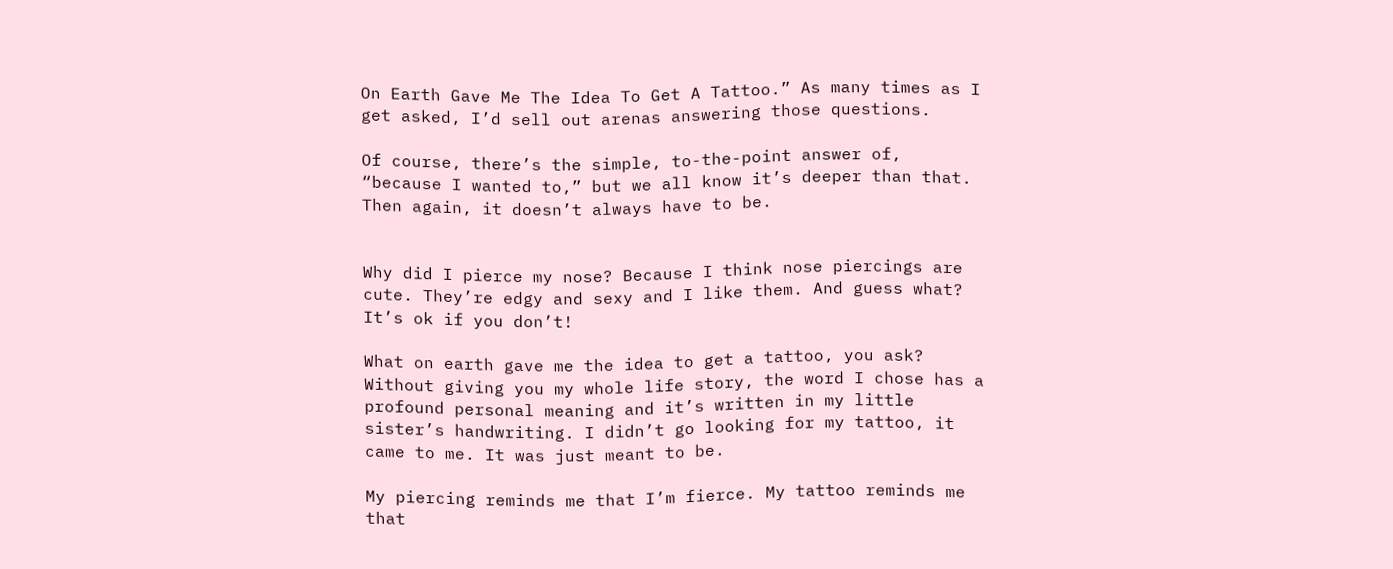On Earth Gave Me The Idea To Get A Tattoo.” As many times as I get asked, I’d sell out arenas answering those questions.

Of course, there’s the simple, to-the-point answer of, “because I wanted to,” but we all know it’s deeper than that. Then again, it doesn’t always have to be.


Why did I pierce my nose? Because I think nose piercings are cute. They’re edgy and sexy and I like them. And guess what? It’s ok if you don’t!

What on earth gave me the idea to get a tattoo, you ask? Without giving you my whole life story, the word I chose has a profound personal meaning and it’s written in my little sister’s handwriting. I didn’t go looking for my tattoo, it came to me. It was just meant to be.

My piercing reminds me that I’m fierce. My tattoo reminds me that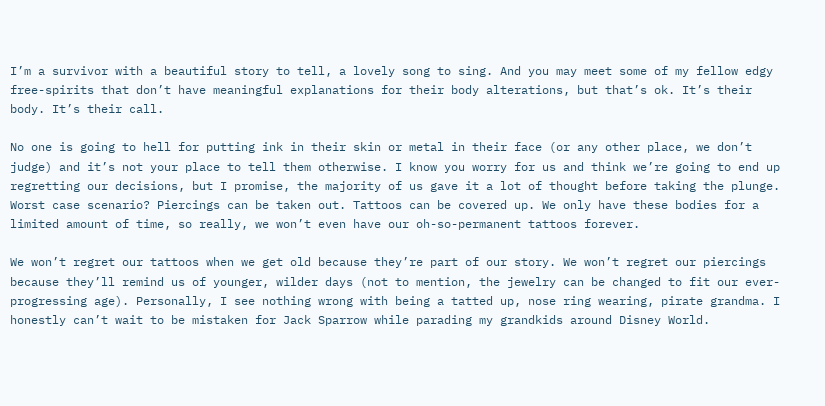I’m a survivor with a beautiful story to tell, a lovely song to sing. And you may meet some of my fellow edgy free-spirits that don’t have meaningful explanations for their body alterations, but that’s ok. It’s their body. It’s their call.

No one is going to hell for putting ink in their skin or metal in their face (or any other place, we don’t judge) and it’s not your place to tell them otherwise. I know you worry for us and think we’re going to end up regretting our decisions, but I promise, the majority of us gave it a lot of thought before taking the plunge. Worst case scenario? Piercings can be taken out. Tattoos can be covered up. We only have these bodies for a limited amount of time, so really, we won’t even have our oh-so-permanent tattoos forever.

We won’t regret our tattoos when we get old because they’re part of our story. We won’t regret our piercings because they’ll remind us of younger, wilder days (not to mention, the jewelry can be changed to fit our ever-progressing age). Personally, I see nothing wrong with being a tatted up, nose ring wearing, pirate grandma. I honestly can’t wait to be mistaken for Jack Sparrow while parading my grandkids around Disney World.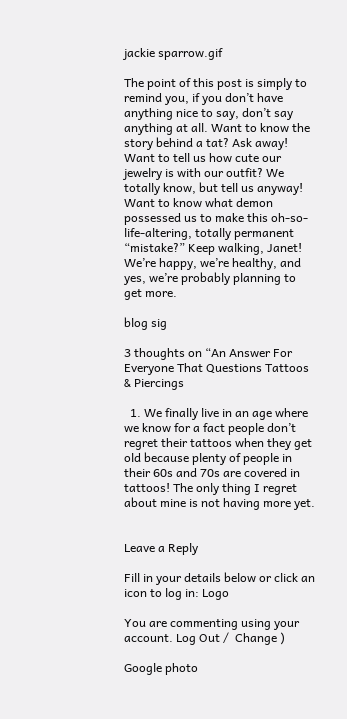jackie sparrow.gif

The point of this post is simply to remind you, if you don’t have anything nice to say, don’t say anything at all. Want to know the story behind a tat? Ask away! Want to tell us how cute our jewelry is with our outfit? We totally know, but tell us anyway! Want to know what demon possessed us to make this oh-so-life-altering, totally permanent “mistake?” Keep walking, Janet! We’re happy, we’re healthy, and yes, we’re probably planning to get more.

blog sig

3 thoughts on “An Answer For Everyone That Questions Tattoos & Piercings

  1. We finally live in an age where we know for a fact people don’t regret their tattoos when they get old because plenty of people in their 60s and 70s are covered in tattoos! The only thing I regret about mine is not having more yet.


Leave a Reply

Fill in your details below or click an icon to log in: Logo

You are commenting using your account. Log Out /  Change )

Google photo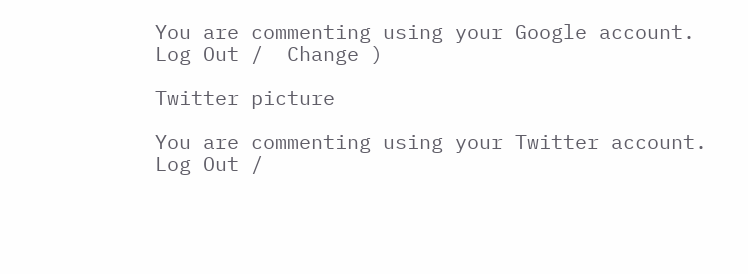You are commenting using your Google account. Log Out /  Change )

Twitter picture

You are commenting using your Twitter account. Log Out /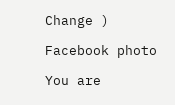Change )

Facebook photo

You are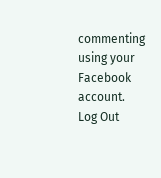commenting using your Facebook account. Log Out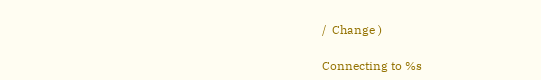/  Change )

Connecting to %s